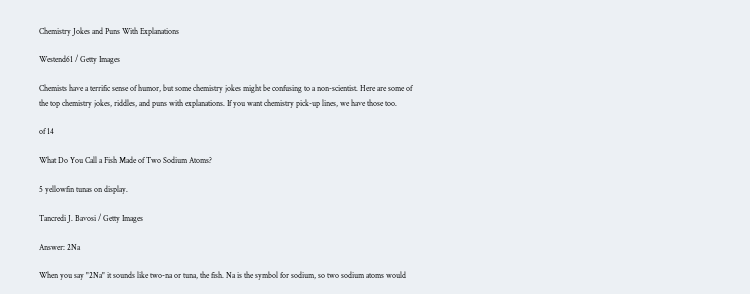Chemistry Jokes and Puns With Explanations

Westend61 / Getty Images

Chemists have a terrific sense of humor, but some chemistry jokes might be confusing to a non-scientist. Here are some of the top chemistry jokes, riddles, and puns with explanations. If you want chemistry pick-up lines, we have those too.

of 14

What Do You Call a Fish Made of Two Sodium Atoms?

5 yellowfin tunas on display.

Tancredi J. Bavosi / Getty Images

Answer: 2Na

When you say "2Na" it sounds like two-na or tuna, the fish. Na is the symbol for sodium, so two sodium atoms would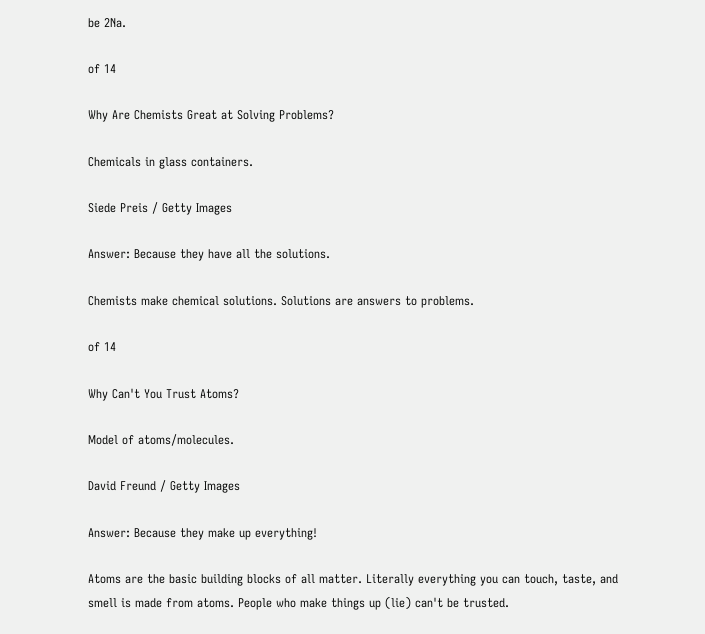be 2Na.

of 14

Why Are Chemists Great at Solving Problems?

Chemicals in glass containers.

Siede Preis / Getty Images

Answer: Because they have all the solutions.

Chemists make chemical solutions. Solutions are answers to problems.

of 14

Why Can't You Trust Atoms?

Model of atoms/molecules.

David Freund / Getty Images

Answer: Because they make up everything!

Atoms are the basic building blocks of all matter. Literally everything you can touch, taste, and smell is made from atoms. People who make things up (lie) can't be trusted.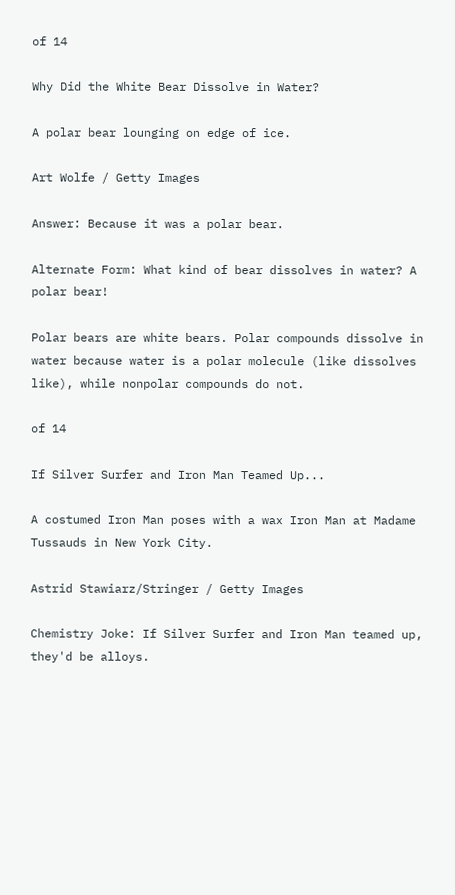of 14

Why Did the White Bear Dissolve in Water?

A polar bear lounging on edge of ice.

Art Wolfe / Getty Images

Answer: Because it was a polar bear.

Alternate Form: What kind of bear dissolves in water? A polar bear!

Polar bears are white bears. Polar compounds dissolve in water because water is a polar molecule (like dissolves like), while nonpolar compounds do not.

of 14

If Silver Surfer and Iron Man Teamed Up...

A costumed Iron Man poses with a wax Iron Man at Madame Tussauds in New York City.

Astrid Stawiarz/Stringer / Getty Images

Chemistry Joke: If Silver Surfer and Iron Man teamed up, they'd be alloys.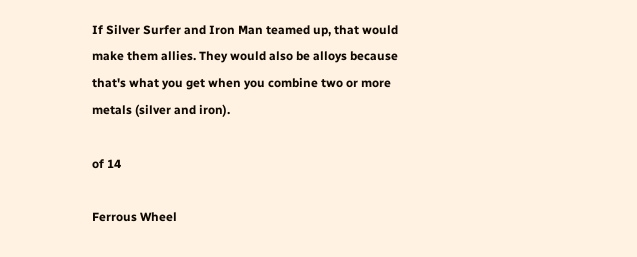If Silver Surfer and Iron Man teamed up, that would make them allies. They would also be alloys because that's what you get when you combine two or more metals (silver and iron).

of 14

Ferrous Wheel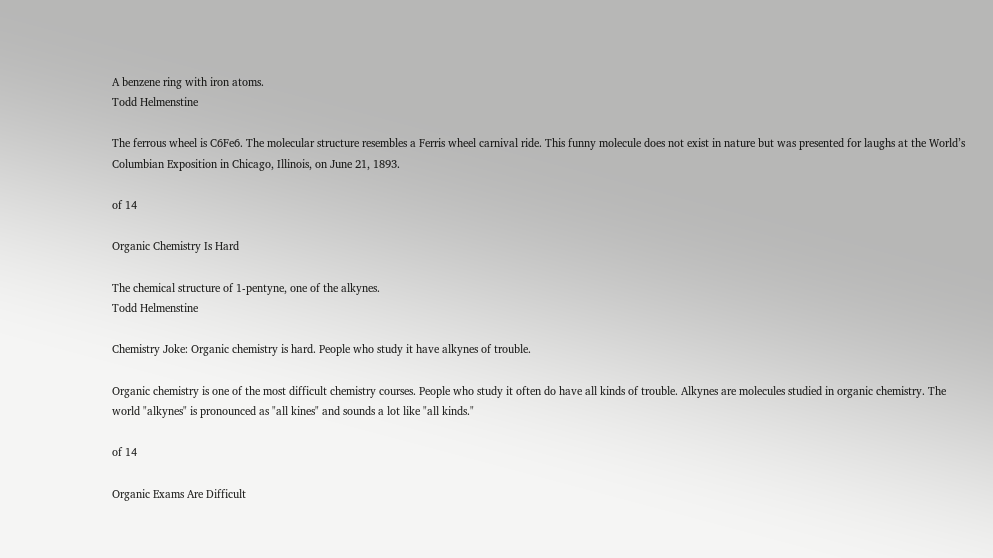A benzene ring with iron atoms.
Todd Helmenstine

The ferrous wheel is C6Fe6. The molecular structure resembles a Ferris wheel carnival ride. This funny molecule does not exist in nature but was presented for laughs at the World’s Columbian Exposition in Chicago, Illinois, on June 21, 1893.

of 14

Organic Chemistry Is Hard

The chemical structure of 1-pentyne, one of the alkynes.
Todd Helmenstine

Chemistry Joke: Organic chemistry is hard. People who study it have alkynes of trouble.

Organic chemistry is one of the most difficult chemistry courses. People who study it often do have all kinds of trouble. Alkynes are molecules studied in organic chemistry. The world "alkynes" is pronounced as "all kines" and sounds a lot like "all kinds."

of 14

Organic Exams Are Difficult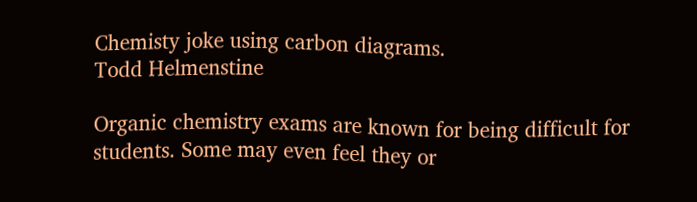Chemisty joke using carbon diagrams.
Todd Helmenstine

Organic chemistry exams are known for being difficult for students. Some may even feel they or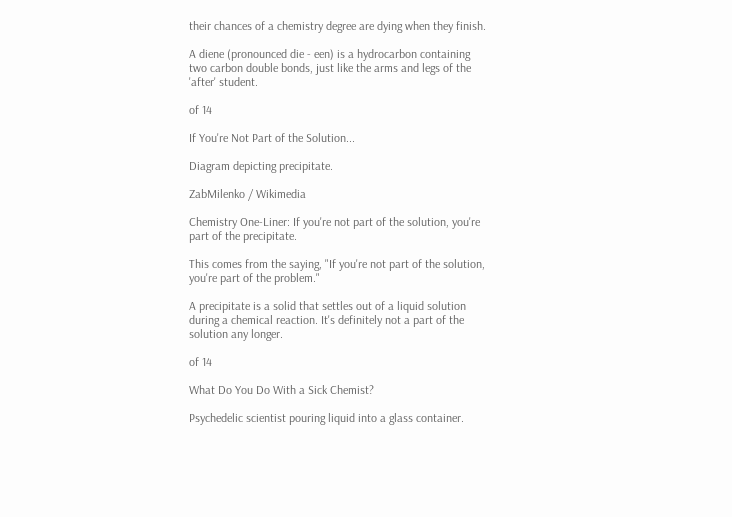their chances of a chemistry degree are dying when they finish.

A diene (pronounced die - een) is a hydrocarbon containing two carbon double bonds, just like the arms and legs of the 'after' student.

of 14

If You're Not Part of the Solution...

Diagram depicting precipitate.

ZabMilenko / Wikimedia

Chemistry One-Liner: If you're not part of the solution, you're part of the precipitate.

This comes from the saying, "If you're not part of the solution, you're part of the problem."

A precipitate is a solid that settles out of a liquid solution during a chemical reaction. It's definitely not a part of the solution any longer.

of 14

What Do You Do With a Sick Chemist?

Psychedelic scientist pouring liquid into a glass container.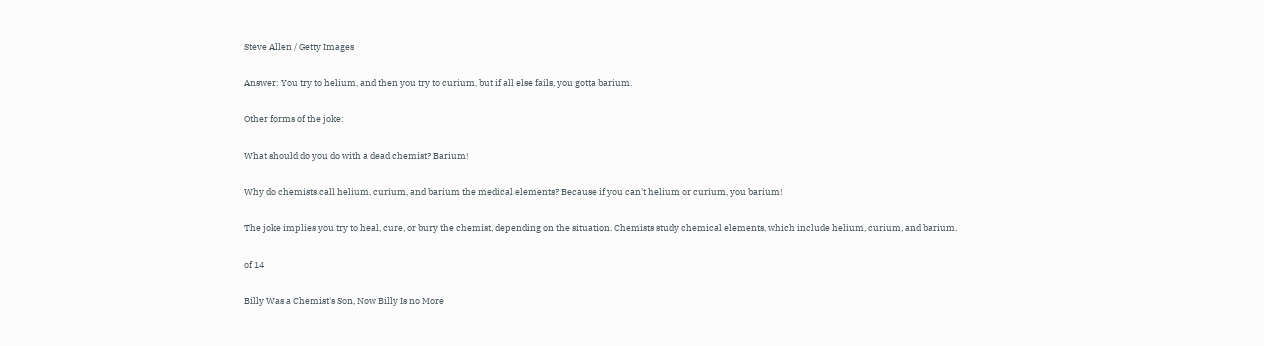Steve Allen / Getty Images

Answer: You try to helium, and then you try to curium, but if all else fails, you gotta barium.

Other forms of the joke:

What should do you do with a dead chemist? Barium!

Why do chemists call helium, curium, and barium the medical elements? Because if you can't helium or curium, you barium!

The joke implies you try to heal, cure, or bury the chemist, depending on the situation. Chemists study chemical elements, which include helium, curium, and barium.

of 14

Billy Was a Chemist's Son, Now Billy Is no More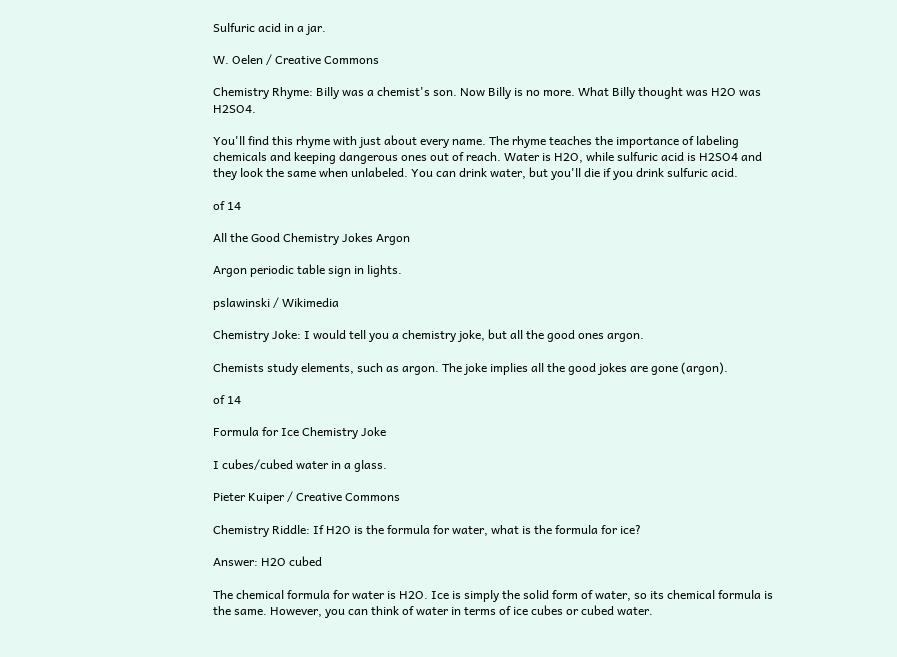Sulfuric acid in a jar.

W. Oelen / Creative Commons

Chemistry Rhyme: Billy was a chemist's son. Now Billy is no more. What Billy thought was H2O was H2SO4.

You'll find this rhyme with just about every name. The rhyme teaches the importance of labeling chemicals and keeping dangerous ones out of reach. Water is H2O, while sulfuric acid is H2SO4 and they look the same when unlabeled. You can drink water, but you'll die if you drink sulfuric acid.

of 14

All the Good Chemistry Jokes Argon

Argon periodic table sign in lights.

pslawinski / Wikimedia

Chemistry Joke: I would tell you a chemistry joke, but all the good ones argon.

Chemists study elements, such as argon. The joke implies all the good jokes are gone (argon).

of 14

Formula for Ice Chemistry Joke

I cubes/cubed water in a glass.

Pieter Kuiper / Creative Commons

Chemistry Riddle: If H2O is the formula for water, what is the formula for ice?

Answer: H2O cubed

The chemical formula for water is H2O. Ice is simply the solid form of water, so its chemical formula is the same. However, you can think of water in terms of ice cubes or cubed water.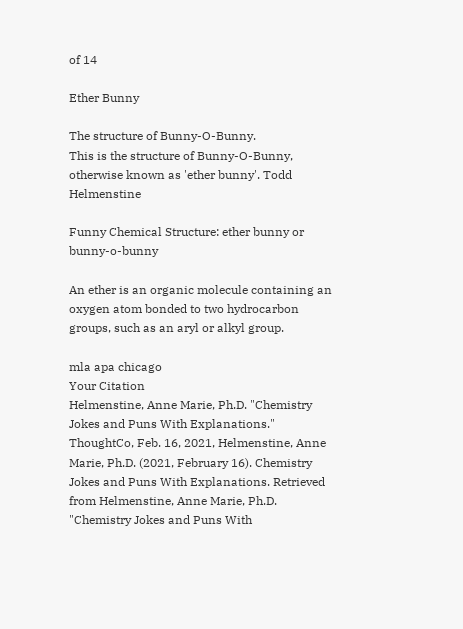of 14

Ether Bunny

The structure of Bunny-O-Bunny.
This is the structure of Bunny-O-Bunny, otherwise known as 'ether bunny'. Todd Helmenstine

Funny Chemical Structure: ether bunny or bunny-o-bunny

An ether is an organic molecule containing an oxygen atom bonded to two hydrocarbon groups, such as an aryl or alkyl group.

mla apa chicago
Your Citation
Helmenstine, Anne Marie, Ph.D. "Chemistry Jokes and Puns With Explanations." ThoughtCo, Feb. 16, 2021, Helmenstine, Anne Marie, Ph.D. (2021, February 16). Chemistry Jokes and Puns With Explanations. Retrieved from Helmenstine, Anne Marie, Ph.D. "Chemistry Jokes and Puns With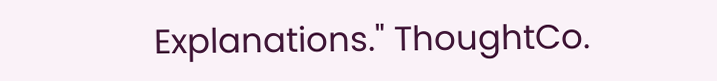Explanations." ThoughtCo.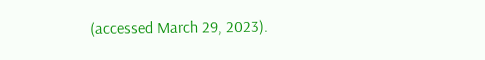(accessed March 29, 2023).